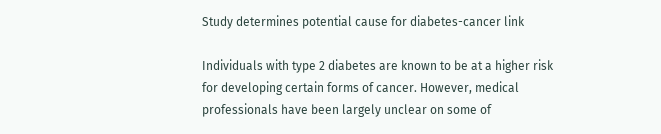Study determines potential cause for diabetes-cancer link

Individuals with type 2 diabetes are known to be at a higher risk for developing certain forms of cancer. However, medical professionals have been largely unclear on some of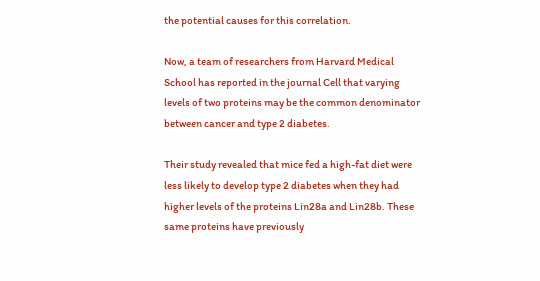the potential causes for this correlation.

Now, a team of researchers from Harvard Medical School has reported in the journal Cell that varying levels of two proteins may be the common denominator between cancer and type 2 diabetes.

Their study revealed that mice fed a high-fat diet were less likely to develop type 2 diabetes when they had higher levels of the proteins Lin28a and Lin28b. These same proteins have previously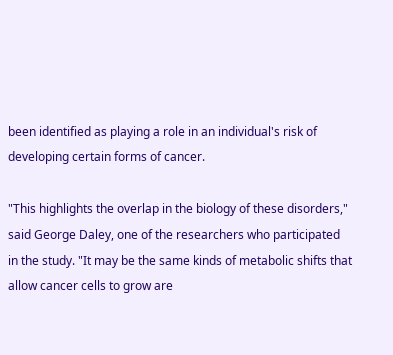been identified as playing a role in an individual's risk of developing certain forms of cancer.

"This highlights the overlap in the biology of these disorders," said George Daley, one of the researchers who participated in the study. "It may be the same kinds of metabolic shifts that allow cancer cells to grow are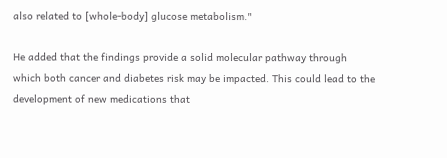also related to [whole-body] glucose metabolism."

He added that the findings provide a solid molecular pathway through which both cancer and diabetes risk may be impacted. This could lead to the development of new medications that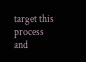target this process and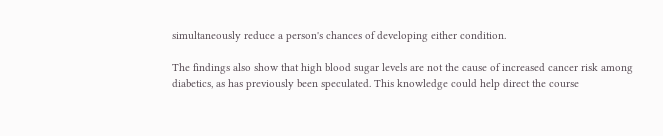simultaneously reduce a person's chances of developing either condition.

The findings also show that high blood sugar levels are not the cause of increased cancer risk among diabetics, as has previously been speculated. This knowledge could help direct the course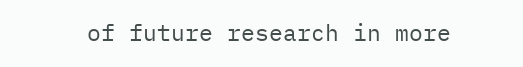of future research in more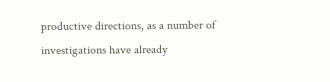productive directions, as a number of investigations have already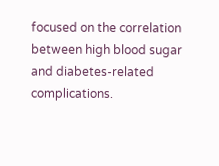focused on the correlation between high blood sugar and diabetes-related complications.